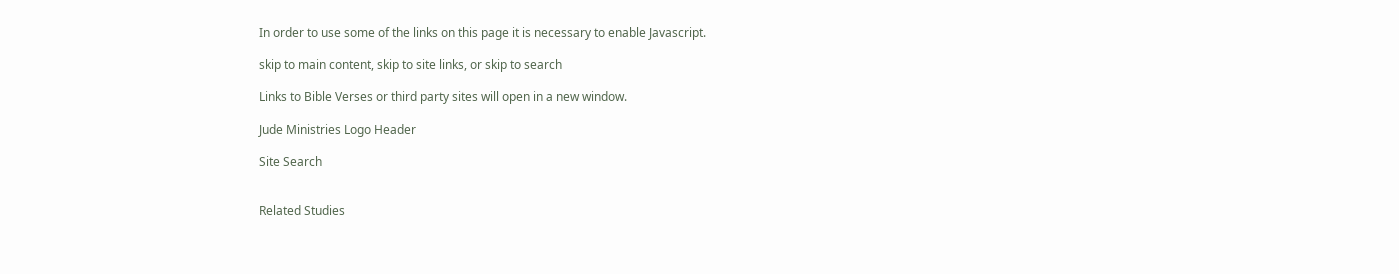In order to use some of the links on this page it is necessary to enable Javascript.

skip to main content, skip to site links, or skip to search

Links to Bible Verses or third party sites will open in a new window.

Jude Ministries Logo Header

Site Search


Related Studies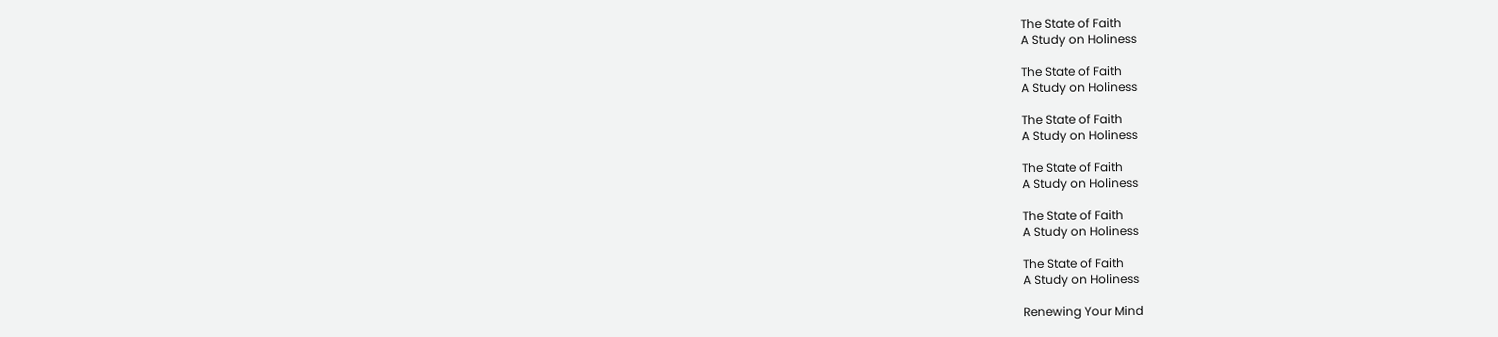The State of Faith
A Study on Holiness

The State of Faith
A Study on Holiness

The State of Faith
A Study on Holiness

The State of Faith
A Study on Holiness

The State of Faith
A Study on Holiness

The State of Faith
A Study on Holiness

Renewing Your Mind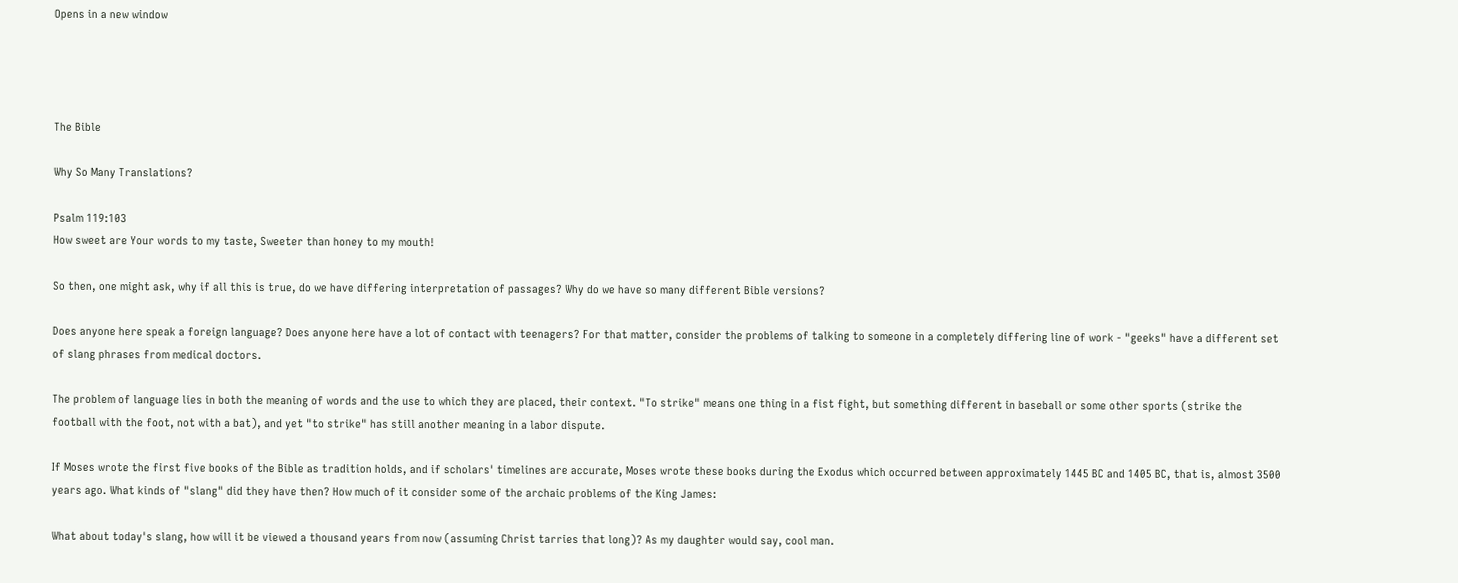Opens in a new window




The Bible

Why So Many Translations?

Psalm 119:103
How sweet are Your words to my taste, Sweeter than honey to my mouth!

So then, one might ask, why if all this is true, do we have differing interpretation of passages? Why do we have so many different Bible versions?

Does anyone here speak a foreign language? Does anyone here have a lot of contact with teenagers? For that matter, consider the problems of talking to someone in a completely differing line of work - "geeks" have a different set of slang phrases from medical doctors.

The problem of language lies in both the meaning of words and the use to which they are placed, their context. "To strike" means one thing in a fist fight, but something different in baseball or some other sports (strike the football with the foot, not with a bat), and yet "to strike" has still another meaning in a labor dispute.

If Moses wrote the first five books of the Bible as tradition holds, and if scholars' timelines are accurate, Moses wrote these books during the Exodus which occurred between approximately 1445 BC and 1405 BC, that is, almost 3500 years ago. What kinds of "slang" did they have then? How much of it consider some of the archaic problems of the King James:

What about today's slang, how will it be viewed a thousand years from now (assuming Christ tarries that long)? As my daughter would say, cool man.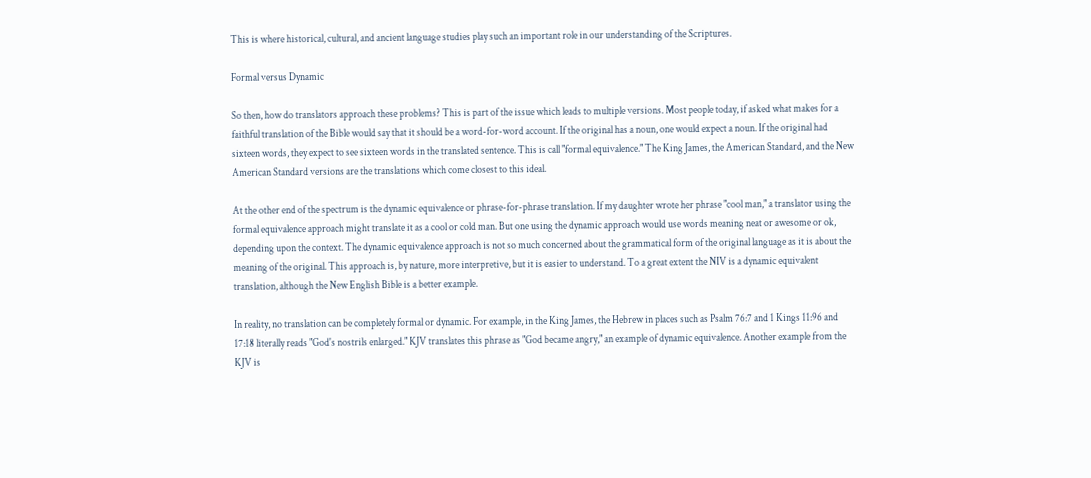This is where historical, cultural, and ancient language studies play such an important role in our understanding of the Scriptures.

Formal versus Dynamic

So then, how do translators approach these problems? This is part of the issue which leads to multiple versions. Most people today, if asked what makes for a faithful translation of the Bible would say that it should be a word-for-word account. If the original has a noun, one would expect a noun. If the original had sixteen words, they expect to see sixteen words in the translated sentence. This is call "formal equivalence." The King James, the American Standard, and the New American Standard versions are the translations which come closest to this ideal.

At the other end of the spectrum is the dynamic equivalence or phrase-for-phrase translation. If my daughter wrote her phrase "cool man," a translator using the formal equivalence approach might translate it as a cool or cold man. But one using the dynamic approach would use words meaning neat or awesome or ok, depending upon the context. The dynamic equivalence approach is not so much concerned about the grammatical form of the original language as it is about the meaning of the original. This approach is, by nature, more interpretive, but it is easier to understand. To a great extent the NIV is a dynamic equivalent translation, although the New English Bible is a better example.

In reality, no translation can be completely formal or dynamic. For example, in the King James, the Hebrew in places such as Psalm 76:7 and 1 Kings 11:96 and 17:18 literally reads "God's nostrils enlarged." KJV translates this phrase as "God became angry," an example of dynamic equivalence. Another example from the KJV is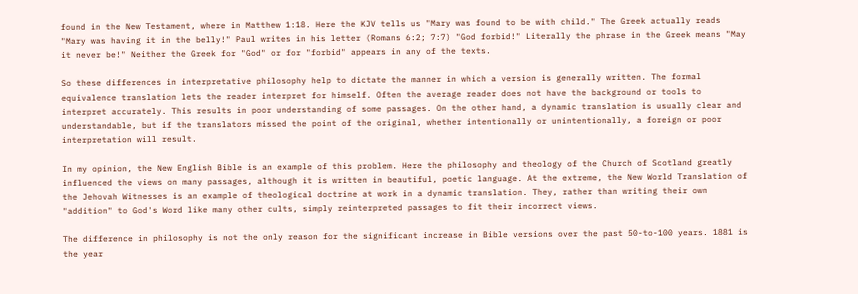found in the New Testament, where in Matthew 1:18. Here the KJV tells us "Mary was found to be with child." The Greek actually reads "Mary was having it in the belly!" Paul writes in his letter (Romans 6:2; 7:7) "God forbid!" Literally the phrase in the Greek means "May it never be!" Neither the Greek for "God" or for "forbid" appears in any of the texts.

So these differences in interpretative philosophy help to dictate the manner in which a version is generally written. The formal equivalence translation lets the reader interpret for himself. Often the average reader does not have the background or tools to interpret accurately. This results in poor understanding of some passages. On the other hand, a dynamic translation is usually clear and understandable, but if the translators missed the point of the original, whether intentionally or unintentionally, a foreign or poor interpretation will result.

In my opinion, the New English Bible is an example of this problem. Here the philosophy and theology of the Church of Scotland greatly influenced the views on many passages, although it is written in beautiful, poetic language. At the extreme, the New World Translation of the Jehovah Witnesses is an example of theological doctrine at work in a dynamic translation. They, rather than writing their own "addition" to God's Word like many other cults, simply reinterpreted passages to fit their incorrect views.

The difference in philosophy is not the only reason for the significant increase in Bible versions over the past 50-to-100 years. 1881 is the year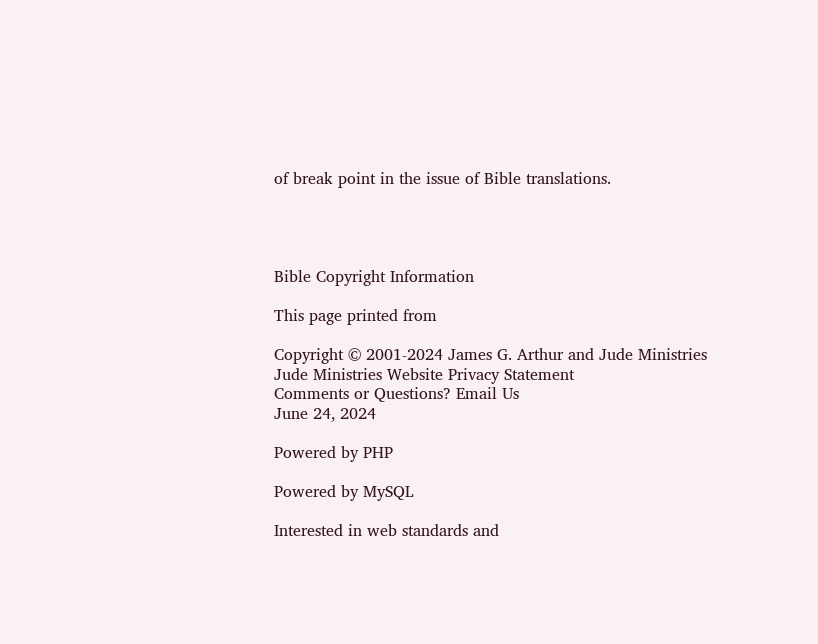of break point in the issue of Bible translations.




Bible Copyright Information

This page printed from

Copyright © 2001-2024 James G. Arthur and Jude Ministries
Jude Ministries Website Privacy Statement
Comments or Questions? Email Us
June 24, 2024

Powered by PHP

Powered by MySQL

Interested in web standards and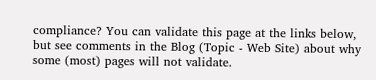compliance? You can validate this page at the links below,
but see comments in the Blog (Topic - Web Site) about why some (most) pages will not validate.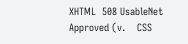XHTML  508 UsableNet Approved (v.    CSS